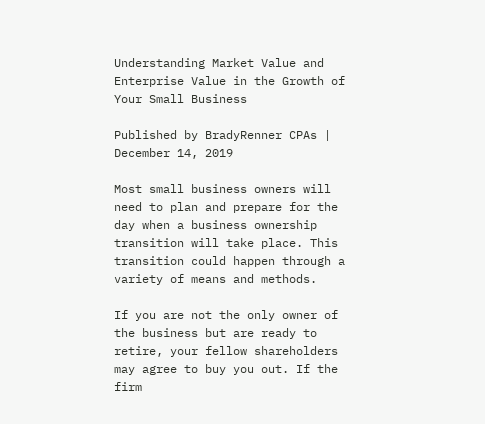Understanding Market Value and Enterprise Value in the Growth of Your Small Business

Published by BradyRenner CPAs | December 14, 2019

Most small business owners will need to plan and prepare for the day when a business ownership transition will take place. This transition could happen through a variety of means and methods.

If you are not the only owner of the business but are ready to retire, your fellow shareholders may agree to buy you out. If the firm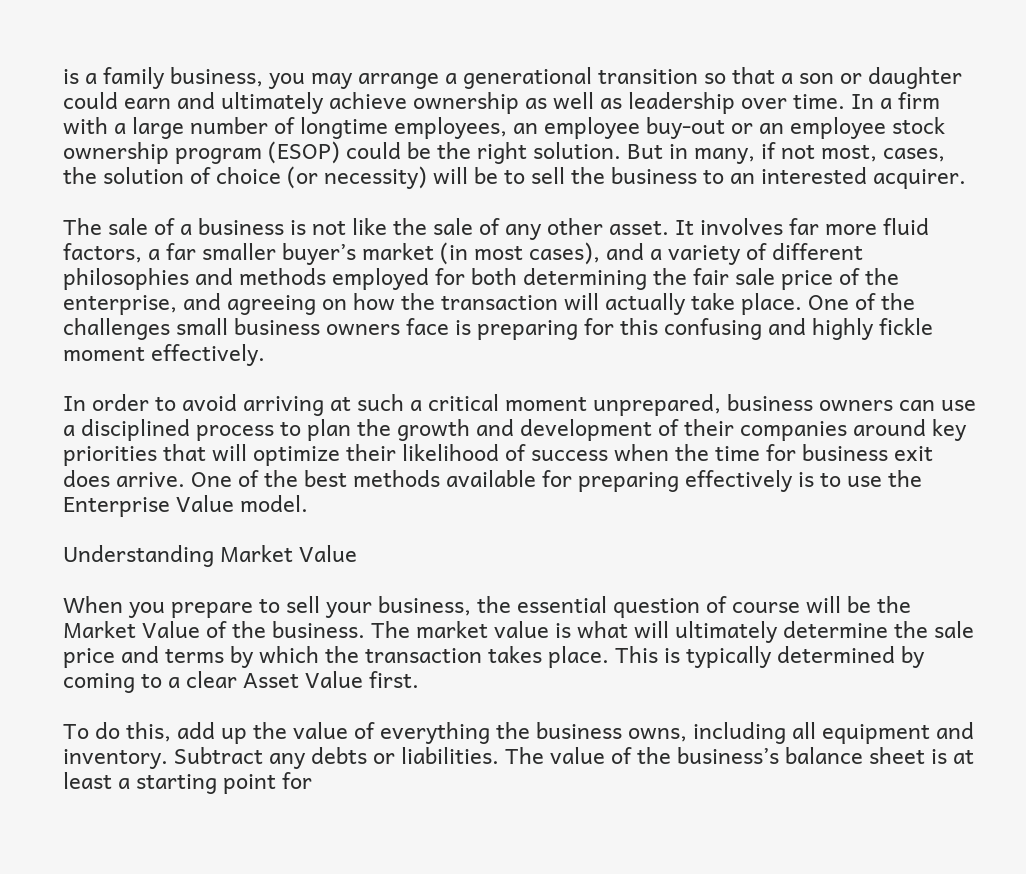is a family business, you may arrange a generational transition so that a son or daughter could earn and ultimately achieve ownership as well as leadership over time. In a firm with a large number of longtime employees, an employee buy-out or an employee stock ownership program (ESOP) could be the right solution. But in many, if not most, cases, the solution of choice (or necessity) will be to sell the business to an interested acquirer.

The sale of a business is not like the sale of any other asset. It involves far more fluid factors, a far smaller buyer’s market (in most cases), and a variety of different philosophies and methods employed for both determining the fair sale price of the enterprise, and agreeing on how the transaction will actually take place. One of the challenges small business owners face is preparing for this confusing and highly fickle moment effectively.

In order to avoid arriving at such a critical moment unprepared, business owners can use a disciplined process to plan the growth and development of their companies around key priorities that will optimize their likelihood of success when the time for business exit does arrive. One of the best methods available for preparing effectively is to use the Enterprise Value model.

Understanding Market Value

When you prepare to sell your business, the essential question of course will be the Market Value of the business. The market value is what will ultimately determine the sale price and terms by which the transaction takes place. This is typically determined by coming to a clear Asset Value first.

To do this, add up the value of everything the business owns, including all equipment and inventory. Subtract any debts or liabilities. The value of the business’s balance sheet is at least a starting point for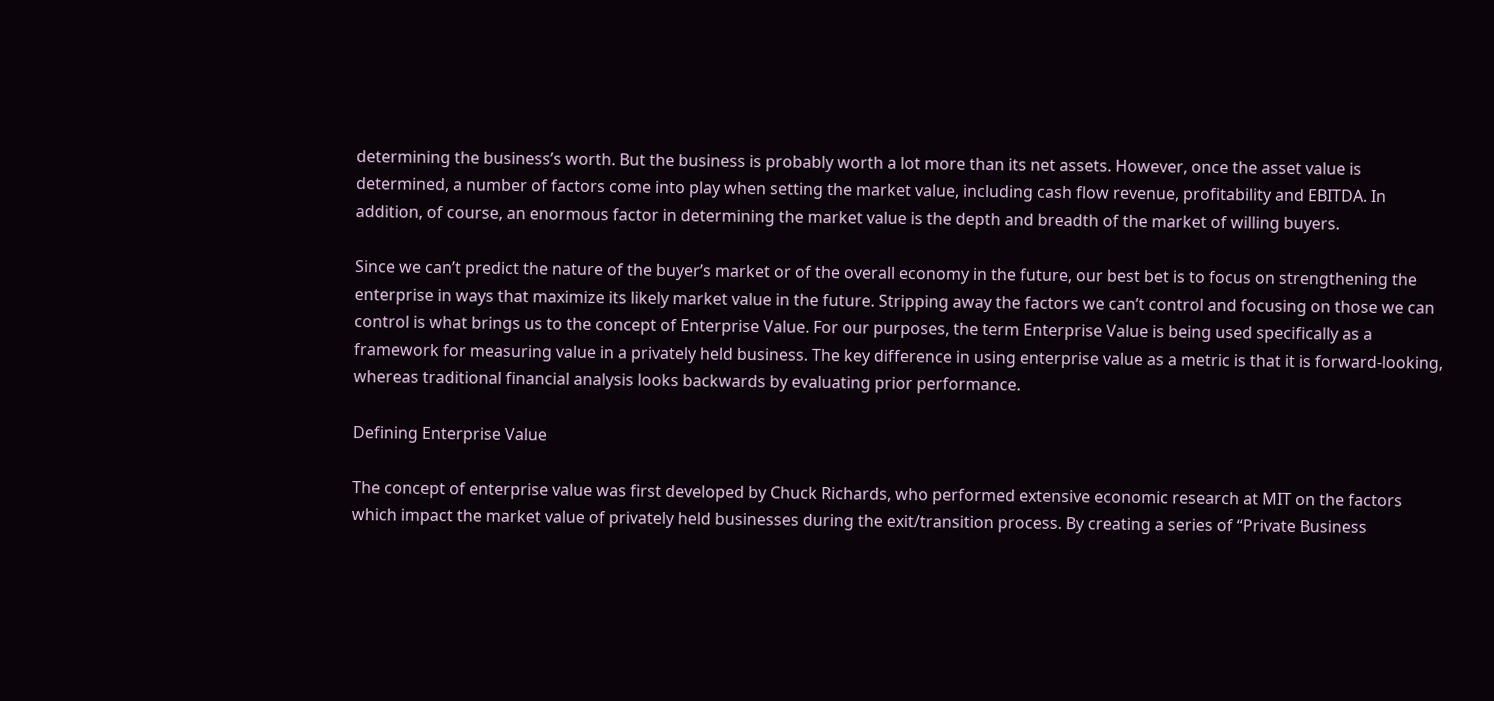determining the business’s worth. But the business is probably worth a lot more than its net assets. However, once the asset value is determined, a number of factors come into play when setting the market value, including cash flow revenue, profitability and EBITDA. In addition, of course, an enormous factor in determining the market value is the depth and breadth of the market of willing buyers.

Since we can’t predict the nature of the buyer’s market or of the overall economy in the future, our best bet is to focus on strengthening the enterprise in ways that maximize its likely market value in the future. Stripping away the factors we can’t control and focusing on those we can control is what brings us to the concept of Enterprise Value. For our purposes, the term Enterprise Value is being used specifically as a framework for measuring value in a privately held business. The key difference in using enterprise value as a metric is that it is forward-looking, whereas traditional financial analysis looks backwards by evaluating prior performance.

Defining Enterprise Value

The concept of enterprise value was first developed by Chuck Richards, who performed extensive economic research at MIT on the factors which impact the market value of privately held businesses during the exit/transition process. By creating a series of “Private Business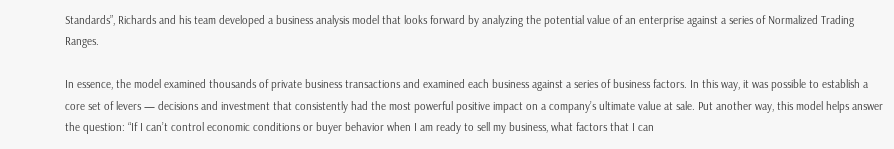Standards”, Richards and his team developed a business analysis model that looks forward by analyzing the potential value of an enterprise against a series of Normalized Trading Ranges.

In essence, the model examined thousands of private business transactions and examined each business against a series of business factors. In this way, it was possible to establish a core set of levers — decisions and investment that consistently had the most powerful positive impact on a company’s ultimate value at sale. Put another way, this model helps answer the question: “If I can’t control economic conditions or buyer behavior when I am ready to sell my business, what factors that I can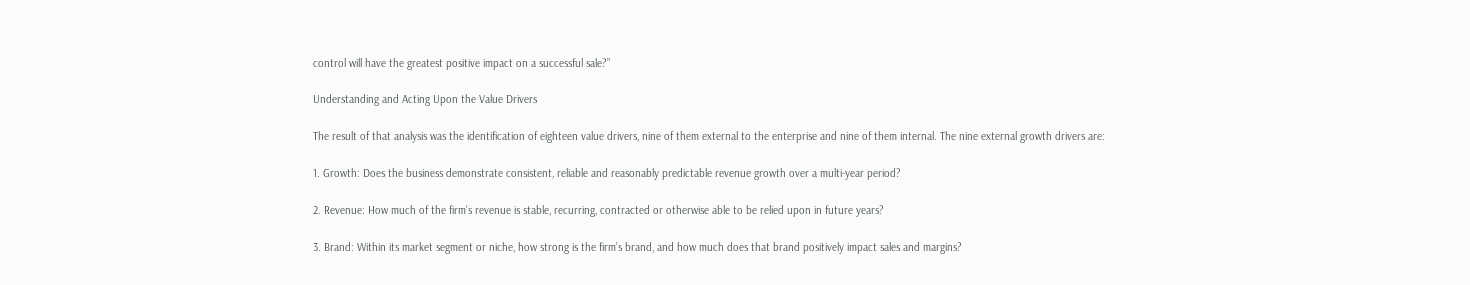control will have the greatest positive impact on a successful sale?”

Understanding and Acting Upon the Value Drivers

The result of that analysis was the identification of eighteen value drivers, nine of them external to the enterprise and nine of them internal. The nine external growth drivers are:

1. Growth: Does the business demonstrate consistent, reliable and reasonably predictable revenue growth over a multi-year period?

2. Revenue: How much of the firm’s revenue is stable, recurring, contracted or otherwise able to be relied upon in future years?

3. Brand: Within its market segment or niche, how strong is the firm’s brand, and how much does that brand positively impact sales and margins?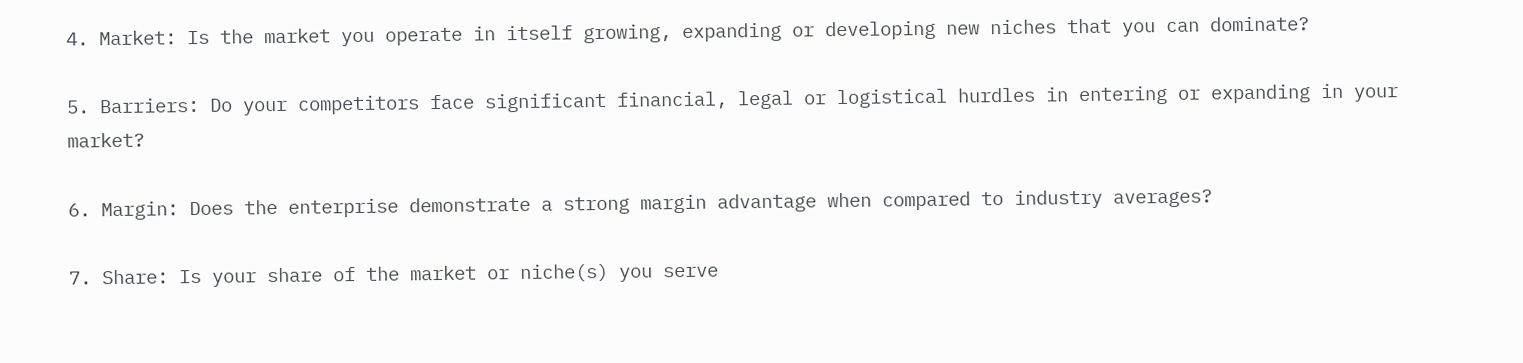4. Market: Is the market you operate in itself growing, expanding or developing new niches that you can dominate?

5. Barriers: Do your competitors face significant financial, legal or logistical hurdles in entering or expanding in your market?

6. Margin: Does the enterprise demonstrate a strong margin advantage when compared to industry averages?

7. Share: Is your share of the market or niche(s) you serve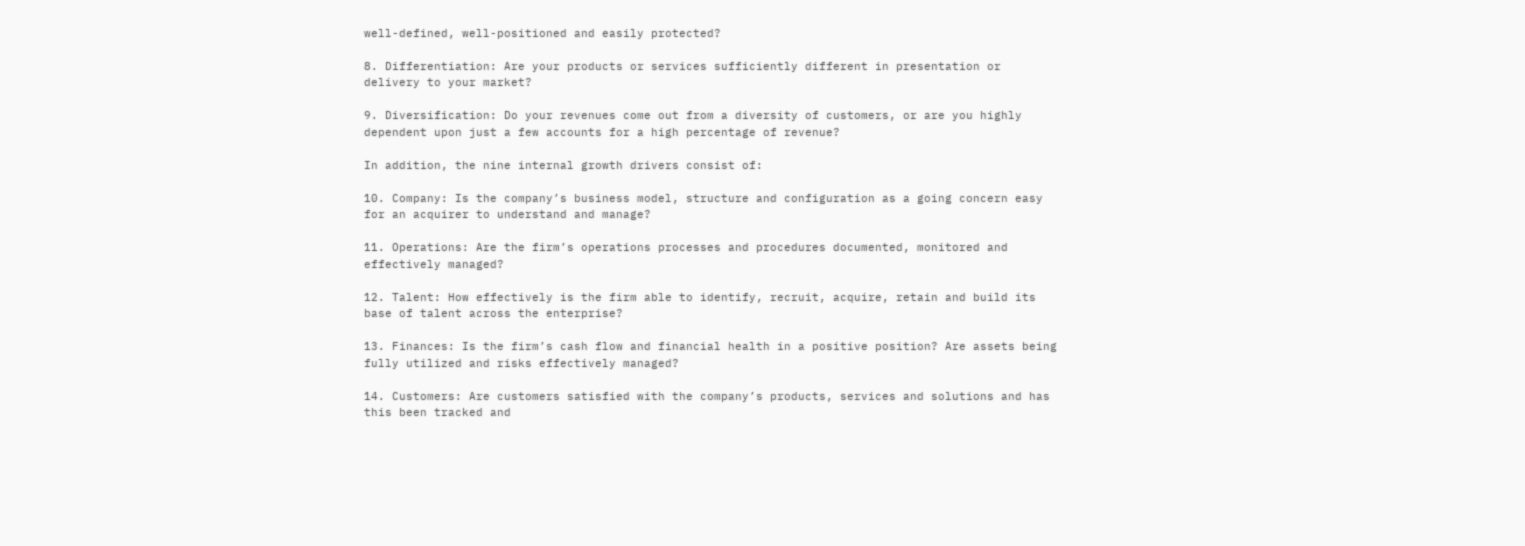well-defined, well-positioned and easily protected?

8. Differentiation: Are your products or services sufficiently different in presentation or delivery to your market?

9. Diversification: Do your revenues come out from a diversity of customers, or are you highly dependent upon just a few accounts for a high percentage of revenue?

In addition, the nine internal growth drivers consist of:

10. Company: Is the company’s business model, structure and configuration as a going concern easy for an acquirer to understand and manage?

11. Operations: Are the firm’s operations processes and procedures documented, monitored and effectively managed?

12. Talent: How effectively is the firm able to identify, recruit, acquire, retain and build its base of talent across the enterprise?

13. Finances: Is the firm’s cash flow and financial health in a positive position? Are assets being fully utilized and risks effectively managed?

14. Customers: Are customers satisfied with the company’s products, services and solutions and has this been tracked and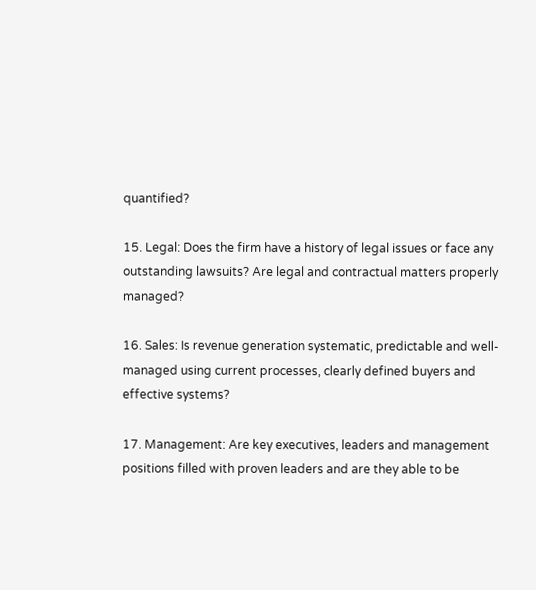quantified?

15. Legal: Does the firm have a history of legal issues or face any outstanding lawsuits? Are legal and contractual matters properly managed?

16. Sales: Is revenue generation systematic, predictable and well-managed using current processes, clearly defined buyers and effective systems?

17. Management: Are key executives, leaders and management positions filled with proven leaders and are they able to be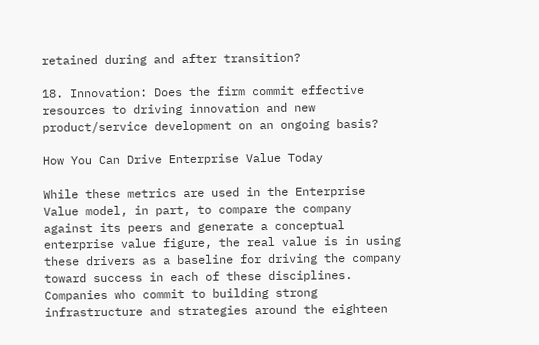retained during and after transition?

18. Innovation: Does the firm commit effective resources to driving innovation and new product/service development on an ongoing basis?

How You Can Drive Enterprise Value Today

While these metrics are used in the Enterprise Value model, in part, to compare the company against its peers and generate a conceptual enterprise value figure, the real value is in using these drivers as a baseline for driving the company toward success in each of these disciplines. Companies who commit to building strong infrastructure and strategies around the eighteen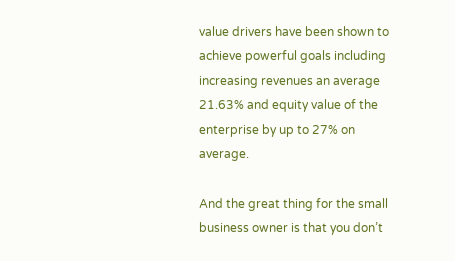value drivers have been shown to achieve powerful goals including increasing revenues an average 21.63% and equity value of the enterprise by up to 27% on average.

And the great thing for the small business owner is that you don’t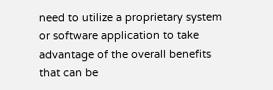need to utilize a proprietary system or software application to take advantage of the overall benefits that can be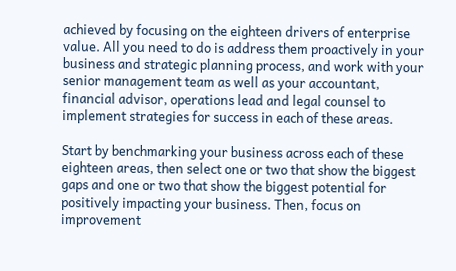achieved by focusing on the eighteen drivers of enterprise value. All you need to do is address them proactively in your business and strategic planning process, and work with your senior management team as well as your accountant, financial advisor, operations lead and legal counsel to implement strategies for success in each of these areas.

Start by benchmarking your business across each of these eighteen areas, then select one or two that show the biggest gaps and one or two that show the biggest potential for positively impacting your business. Then, focus on improvement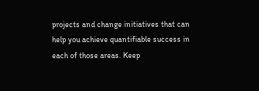projects and change initiatives that can help you achieve quantifiable success in each of those areas. Keep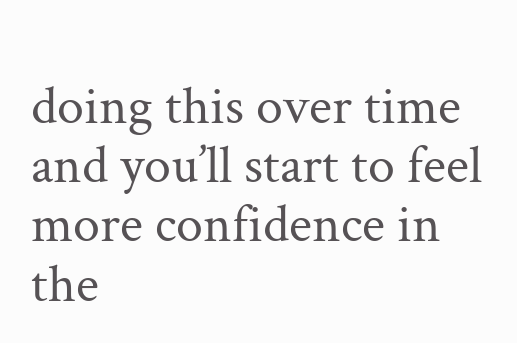doing this over time and you’ll start to feel more confidence in the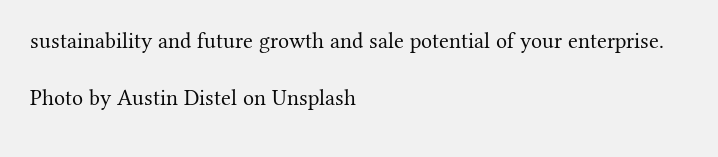sustainability and future growth and sale potential of your enterprise.

Photo by Austin Distel on Unsplash